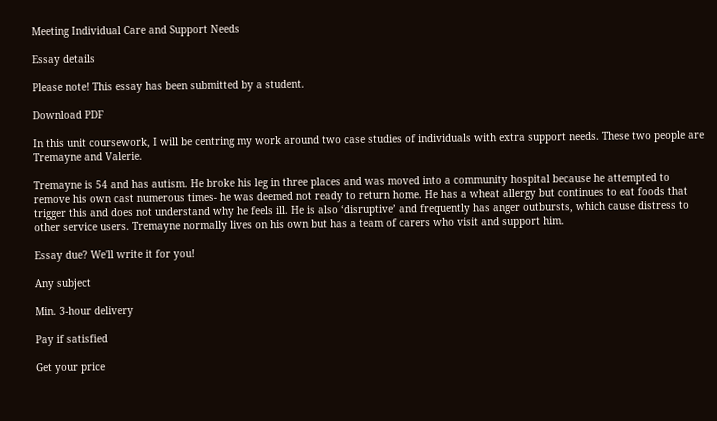Meeting Individual Care and Support Needs

Essay details

Please note! This essay has been submitted by a student.

Download PDF

In this unit coursework, I will be centring my work around two case studies of individuals with extra support needs. These two people are Tremayne and Valerie.

Tremayne is 54 and has autism. He broke his leg in three places and was moved into a community hospital because he attempted to remove his own cast numerous times- he was deemed not ready to return home. He has a wheat allergy but continues to eat foods that trigger this and does not understand why he feels ill. He is also ‘disruptive’ and frequently has anger outbursts, which cause distress to other service users. Tremayne normally lives on his own but has a team of carers who visit and support him.

Essay due? We'll write it for you!

Any subject

Min. 3-hour delivery

Pay if satisfied

Get your price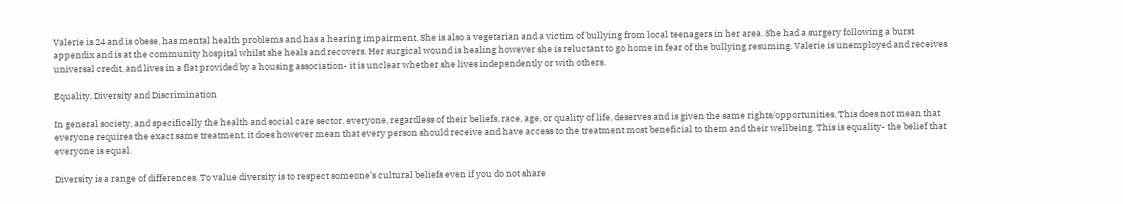Valerie is 24 and is obese, has mental health problems and has a hearing impairment. She is also a vegetarian and a victim of bullying from local teenagers in her area. She had a surgery following a burst appendix and is at the community hospital whilst she heals and recovers. Her surgical wound is healing however she is reluctant to go home in fear of the bullying resuming. Valerie is unemployed and receives universal credit, and lives in a flat provided by a housing association- it is unclear whether she lives independently or with others.

Equality, Diversity and Discrimination

In general society, and specifically the health and social care sector, everyone, regardless of their beliefs, race, age, or quality of life, deserves and is given the same rights/opportunities. This does not mean that everyone requires the exact same treatment, it does however mean that every person should receive and have access to the treatment most beneficial to them and their wellbeing. This is equality- the belief that everyone is equal.

Diversity is a range of differences. To value diversity is to respect someone’s cultural beliefs even if you do not share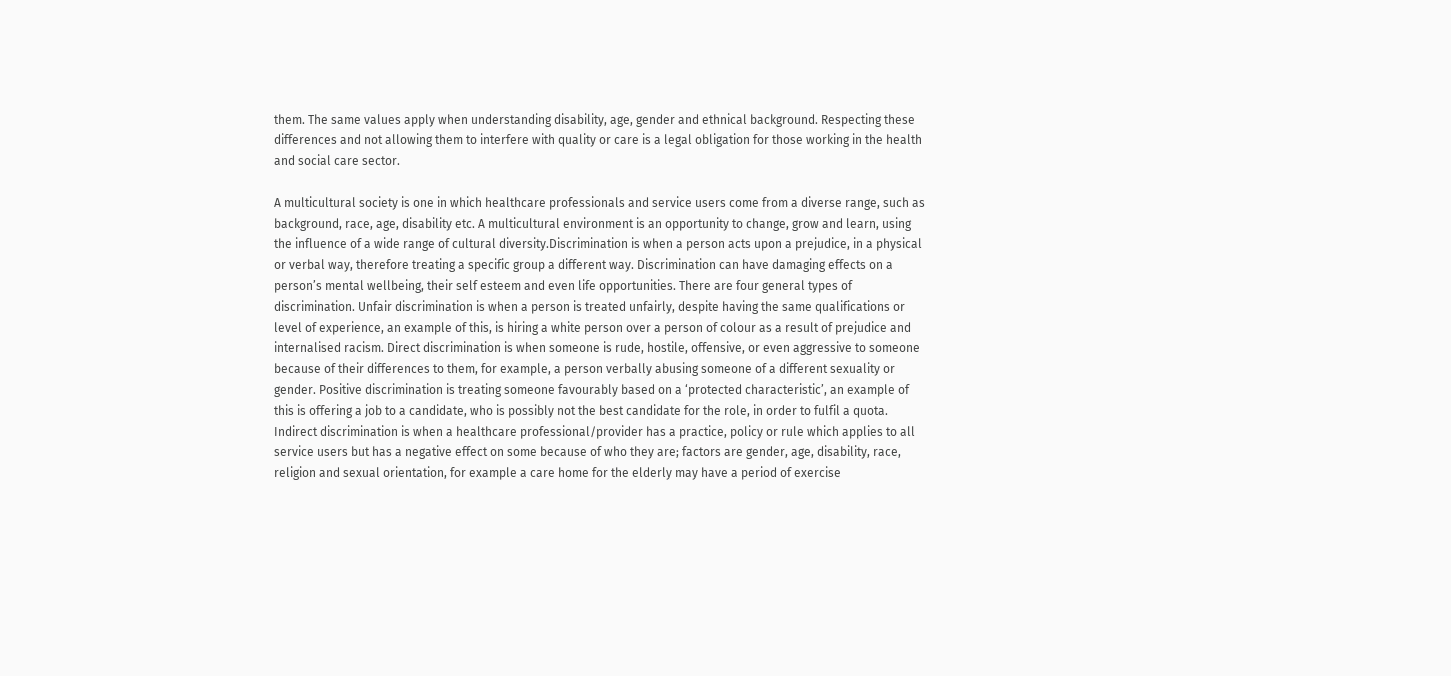them. The same values apply when understanding disability, age, gender and ethnical background. Respecting these differences and not allowing them to interfere with quality or care is a legal obligation for those working in the health and social care sector.

A multicultural society is one in which healthcare professionals and service users come from a diverse range, such as background, race, age, disability etc. A multicultural environment is an opportunity to change, grow and learn, using the influence of a wide range of cultural diversity.Discrimination is when a person acts upon a prejudice, in a physical or verbal way, therefore treating a specific group a different way. Discrimination can have damaging effects on a person’s mental wellbeing, their self esteem and even life opportunities. There are four general types of discrimination. Unfair discrimination is when a person is treated unfairly, despite having the same qualifications or level of experience, an example of this, is hiring a white person over a person of colour as a result of prejudice and internalised racism. Direct discrimination is when someone is rude, hostile, offensive, or even aggressive to someone because of their differences to them, for example, a person verbally abusing someone of a different sexuality or gender. Positive discrimination is treating someone favourably based on a ‘protected characteristic’, an example of this is offering a job to a candidate, who is possibly not the best candidate for the role, in order to fulfil a quota. Indirect discrimination is when a healthcare professional/provider has a practice, policy or rule which applies to all service users but has a negative effect on some because of who they are; factors are gender, age, disability, race, religion and sexual orientation, for example a care home for the elderly may have a period of exercise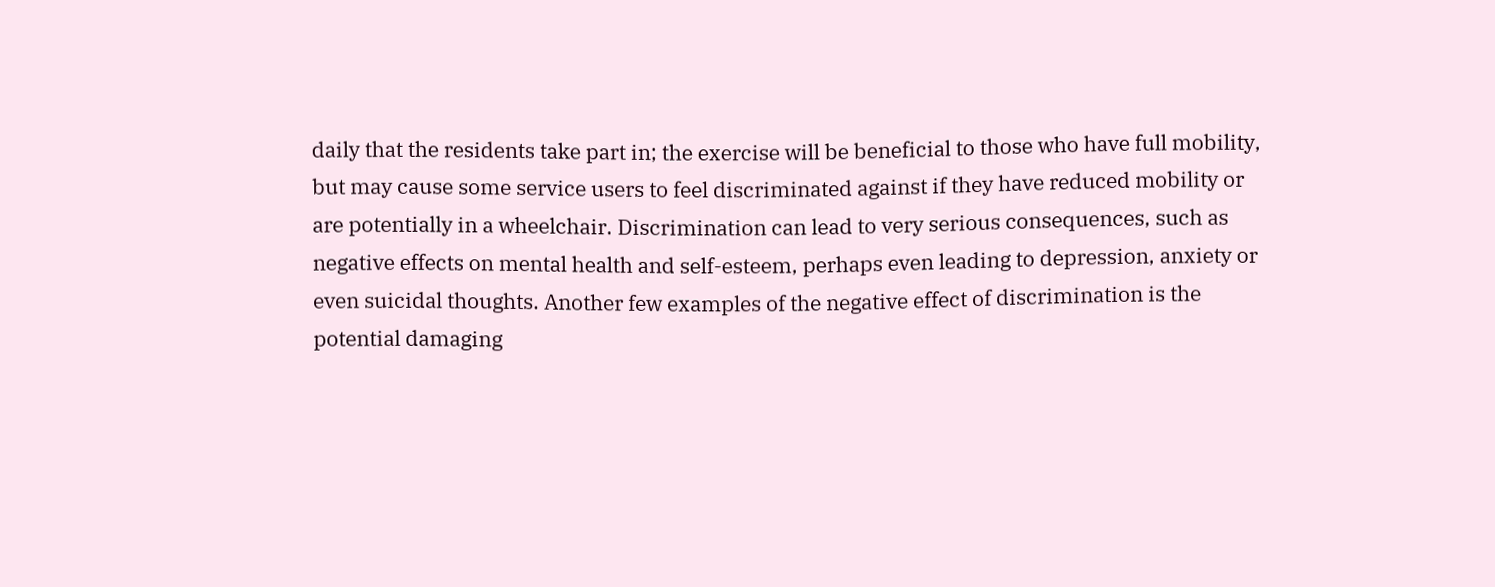daily that the residents take part in; the exercise will be beneficial to those who have full mobility, but may cause some service users to feel discriminated against if they have reduced mobility or are potentially in a wheelchair. Discrimination can lead to very serious consequences, such as negative effects on mental health and self-esteem, perhaps even leading to depression, anxiety or even suicidal thoughts. Another few examples of the negative effect of discrimination is the potential damaging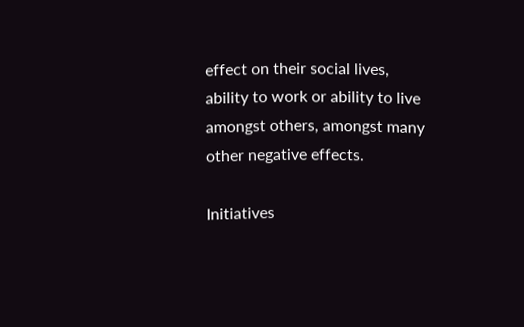effect on their social lives, ability to work or ability to live amongst others, amongst many other negative effects.

Initiatives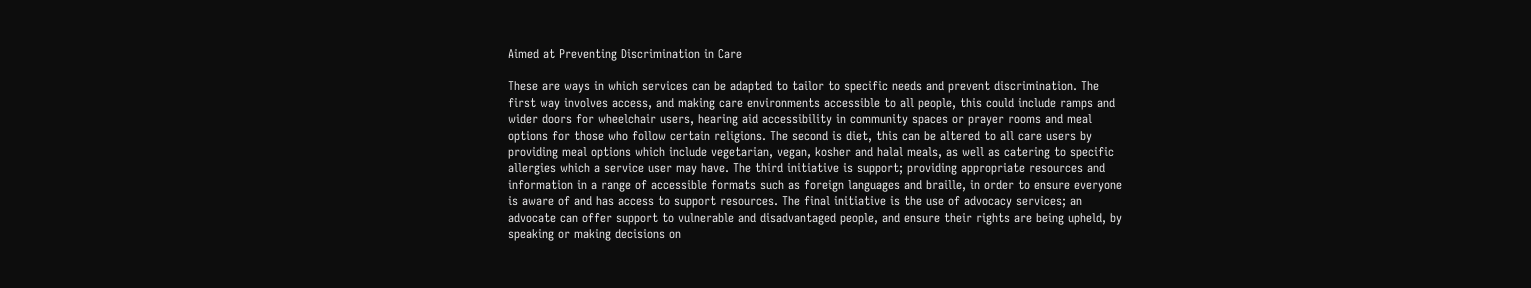Aimed at Preventing Discrimination in Care

These are ways in which services can be adapted to tailor to specific needs and prevent discrimination. The first way involves access, and making care environments accessible to all people, this could include ramps and wider doors for wheelchair users, hearing aid accessibility in community spaces or prayer rooms and meal options for those who follow certain religions. The second is diet, this can be altered to all care users by providing meal options which include vegetarian, vegan, kosher and halal meals, as well as catering to specific allergies which a service user may have. The third initiative is support; providing appropriate resources and information in a range of accessible formats such as foreign languages and braille, in order to ensure everyone is aware of and has access to support resources. The final initiative is the use of advocacy services; an advocate can offer support to vulnerable and disadvantaged people, and ensure their rights are being upheld, by speaking or making decisions on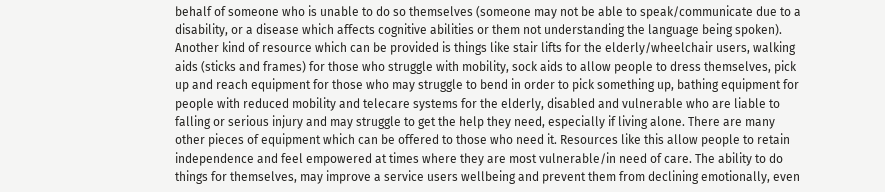behalf of someone who is unable to do so themselves (someone may not be able to speak/communicate due to a disability, or a disease which affects cognitive abilities or them not understanding the language being spoken). Another kind of resource which can be provided is things like stair lifts for the elderly/wheelchair users, walking aids (sticks and frames) for those who struggle with mobility, sock aids to allow people to dress themselves, pick up and reach equipment for those who may struggle to bend in order to pick something up, bathing equipment for people with reduced mobility and telecare systems for the elderly, disabled and vulnerable who are liable to falling or serious injury and may struggle to get the help they need, especially if living alone. There are many other pieces of equipment which can be offered to those who need it. Resources like this allow people to retain independence and feel empowered at times where they are most vulnerable/in need of care. The ability to do things for themselves, may improve a service users wellbeing and prevent them from declining emotionally, even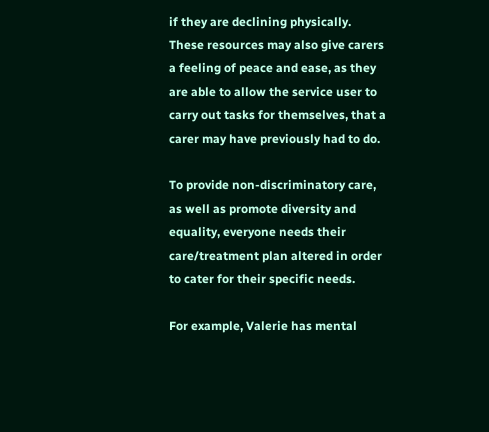if they are declining physically. These resources may also give carers a feeling of peace and ease, as they are able to allow the service user to carry out tasks for themselves, that a carer may have previously had to do.

To provide non-discriminatory care, as well as promote diversity and equality, everyone needs their care/treatment plan altered in order to cater for their specific needs.

For example, Valerie has mental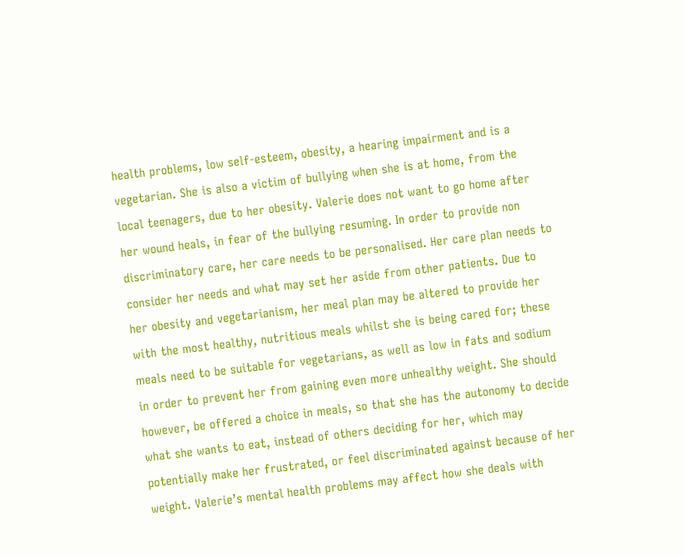health problems, low self-esteem, obesity, a hearing impairment and is a vegetarian. She is also a victim of bullying when she is at home, from the local teenagers, due to her obesity. Valerie does not want to go home after her wound heals, in fear of the bullying resuming. In order to provide non discriminatory care, her care needs to be personalised. Her care plan needs to consider her needs and what may set her aside from other patients. Due to her obesity and vegetarianism, her meal plan may be altered to provide her with the most healthy, nutritious meals whilst she is being cared for; these meals need to be suitable for vegetarians, as well as low in fats and sodium in order to prevent her from gaining even more unhealthy weight. She should however, be offered a choice in meals, so that she has the autonomy to decide what she wants to eat, instead of others deciding for her, which may potentially make her frustrated, or feel discriminated against because of her weight. Valerie’s mental health problems may affect how she deals with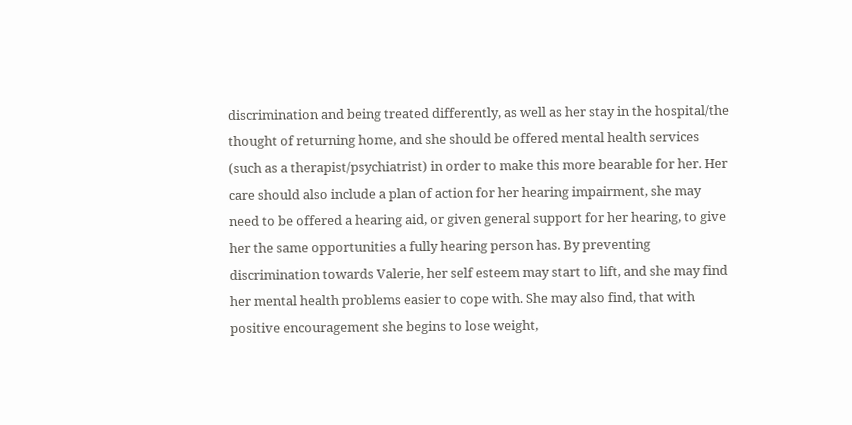discrimination and being treated differently, as well as her stay in the hospital/the thought of returning home, and she should be offered mental health services (such as a therapist/psychiatrist) in order to make this more bearable for her. Her care should also include a plan of action for her hearing impairment, she may need to be offered a hearing aid, or given general support for her hearing, to give her the same opportunities a fully hearing person has. By preventing discrimination towards Valerie, her self esteem may start to lift, and she may find her mental health problems easier to cope with. She may also find, that with positive encouragement she begins to lose weight,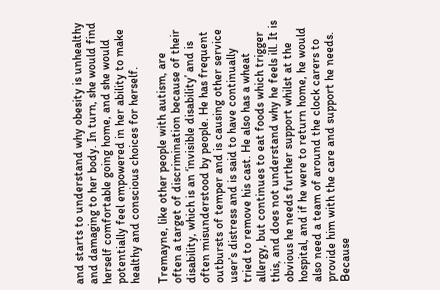and starts to understand why obesity is unhealthy and damaging to her body. In turn, she would find herself comfortable going home, and she would potentially feel empowered in her ability to make healthy and conscious choices for herself.

Tremayne, like other people with autism, are often a target of discrimination because of their disability, which is an ‘invisible disability’ and is often misunderstood by people. He has frequent outbursts of temper and is causing other service user’s distress and is said to have continually tried to remove his cast. He also has a wheat allergy, but continues to eat foods which trigger this, and does not understand why he feels ill. It is obvious he needs further support whilst at the hospital, and if he were to return home, he would also need a team of around the clock carers to provide him with the care and support he needs. Because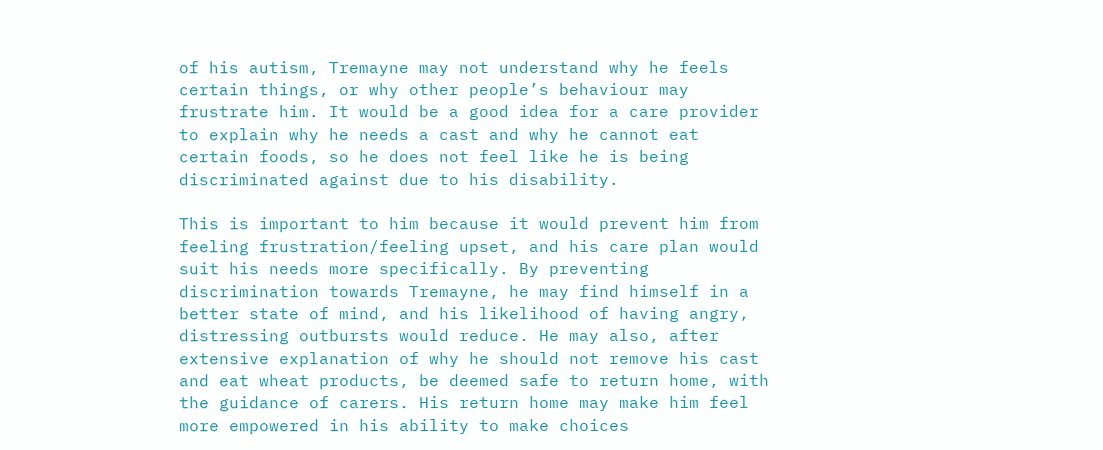of his autism, Tremayne may not understand why he feels certain things, or why other people’s behaviour may frustrate him. It would be a good idea for a care provider to explain why he needs a cast and why he cannot eat certain foods, so he does not feel like he is being discriminated against due to his disability.

This is important to him because it would prevent him from feeling frustration/feeling upset, and his care plan would suit his needs more specifically. By preventing discrimination towards Tremayne, he may find himself in a better state of mind, and his likelihood of having angry, distressing outbursts would reduce. He may also, after extensive explanation of why he should not remove his cast and eat wheat products, be deemed safe to return home, with the guidance of carers. His return home may make him feel more empowered in his ability to make choices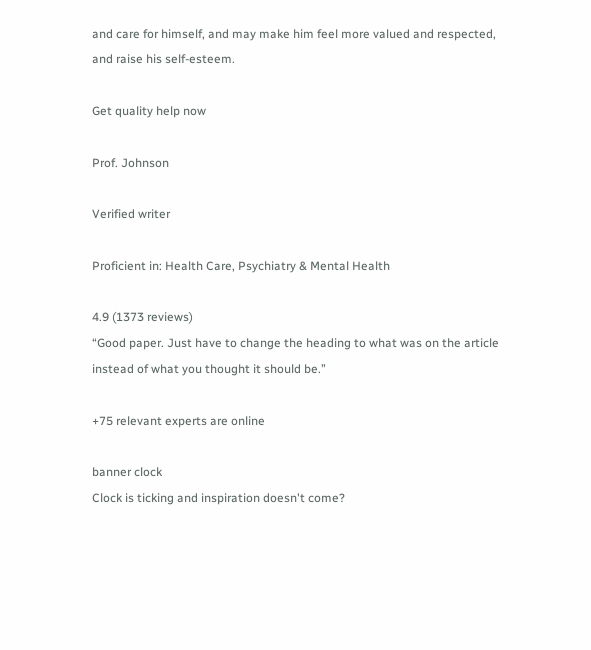and care for himself, and may make him feel more valued and respected, and raise his self-esteem.

Get quality help now

Prof. Johnson

Verified writer

Proficient in: Health Care, Psychiatry & Mental Health

4.9 (1373 reviews)
“Good paper. Just have to change the heading to what was on the article instead of what you thought it should be.”

+75 relevant experts are online

banner clock
Clock is ticking and inspiration doesn't come?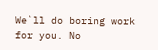We`ll do boring work for you. No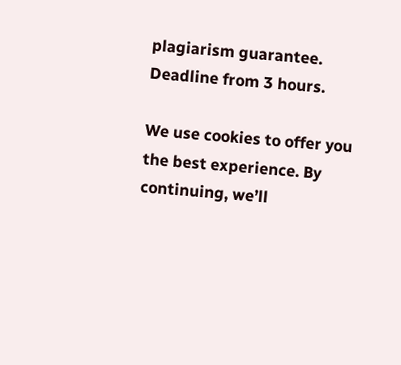plagiarism guarantee. Deadline from 3 hours.

We use cookies to offer you the best experience. By continuing, we’ll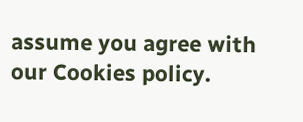assume you agree with our Cookies policy.